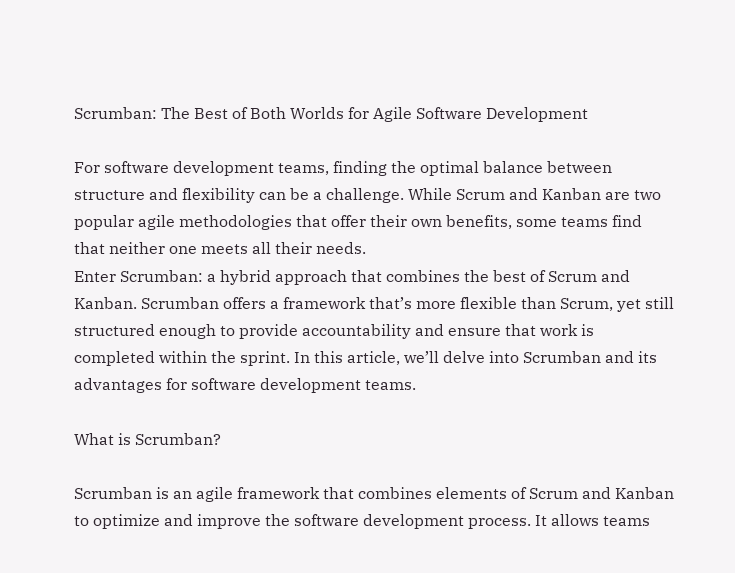Scrumban: The Best of Both Worlds for Agile Software Development

For software development teams, finding the optimal balance between structure and flexibility can be a challenge. While Scrum and Kanban are two popular agile methodologies that offer their own benefits, some teams find that neither one meets all their needs.
Enter Scrumban: a hybrid approach that combines the best of Scrum and Kanban. Scrumban offers a framework that’s more flexible than Scrum, yet still structured enough to provide accountability and ensure that work is completed within the sprint. In this article, we’ll delve into Scrumban and its advantages for software development teams.

What is Scrumban?

Scrumban is an agile framework that combines elements of Scrum and Kanban to optimize and improve the software development process. It allows teams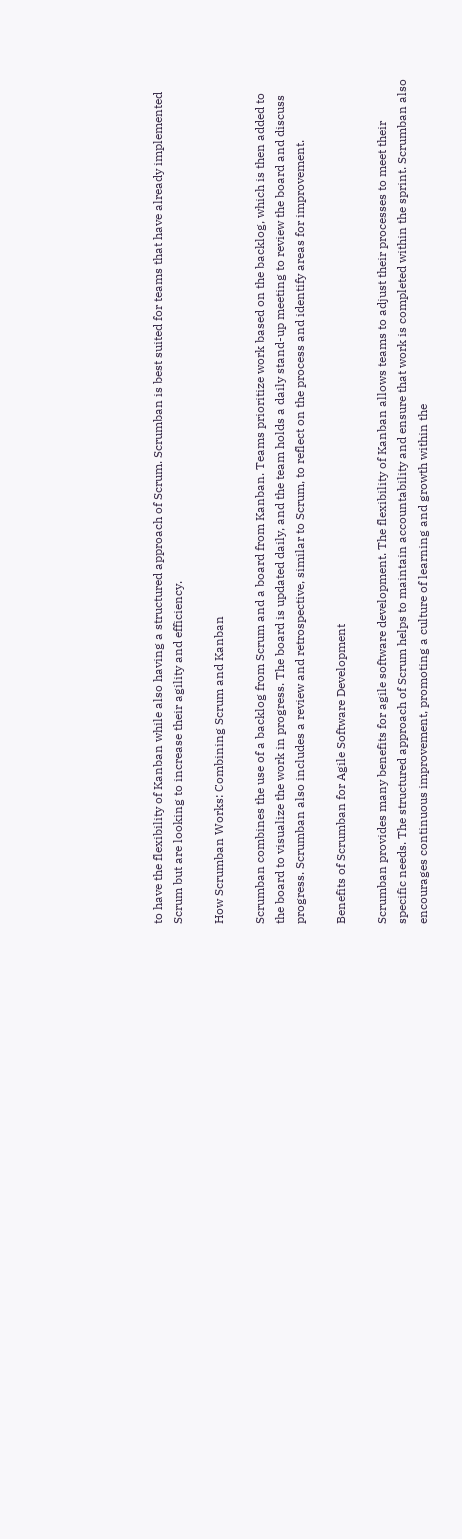to have the flexibility of Kanban while also having a structured approach of Scrum. Scrumban is best suited for teams that have already implemented Scrum but are looking to increase their agility and efficiency.

How Scrumban Works: Combining Scrum and Kanban

Scrumban combines the use of a backlog from Scrum and a board from Kanban. Teams prioritize work based on the backlog, which is then added to the board to visualize the work in progress. The board is updated daily, and the team holds a daily stand-up meeting to review the board and discuss progress. Scrumban also includes a review and retrospective, similar to Scrum, to reflect on the process and identify areas for improvement.

Benefits of Scrumban for Agile Software Development

Scrumban provides many benefits for agile software development. The flexibility of Kanban allows teams to adjust their processes to meet their specific needs. The structured approach of Scrum helps to maintain accountability and ensure that work is completed within the sprint. Scrumban also encourages continuous improvement, promoting a culture of learning and growth within the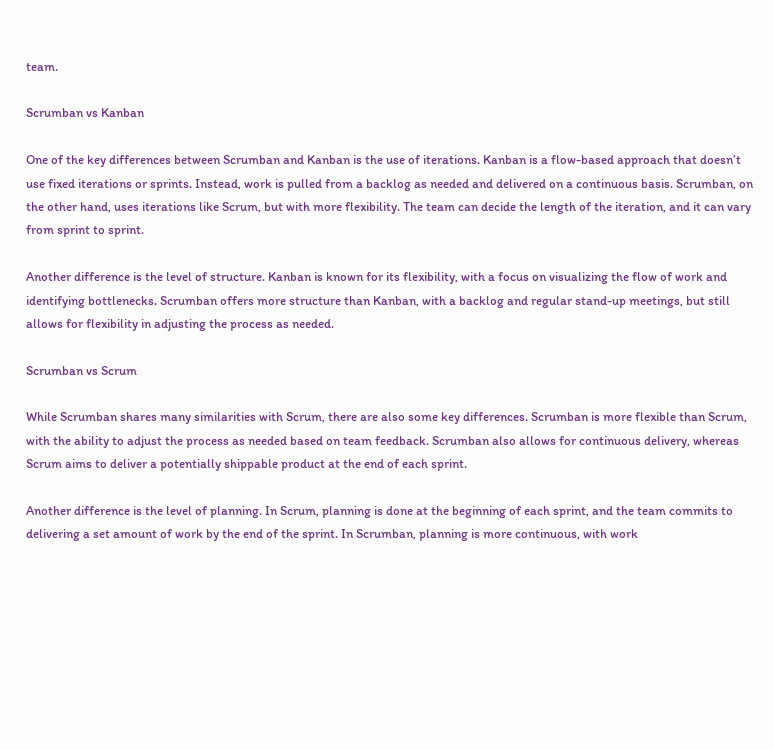team.

Scrumban vs Kanban

One of the key differences between Scrumban and Kanban is the use of iterations. Kanban is a flow-based approach that doesn’t use fixed iterations or sprints. Instead, work is pulled from a backlog as needed and delivered on a continuous basis. Scrumban, on the other hand, uses iterations like Scrum, but with more flexibility. The team can decide the length of the iteration, and it can vary from sprint to sprint.

Another difference is the level of structure. Kanban is known for its flexibility, with a focus on visualizing the flow of work and identifying bottlenecks. Scrumban offers more structure than Kanban, with a backlog and regular stand-up meetings, but still allows for flexibility in adjusting the process as needed.

Scrumban vs Scrum

While Scrumban shares many similarities with Scrum, there are also some key differences. Scrumban is more flexible than Scrum, with the ability to adjust the process as needed based on team feedback. Scrumban also allows for continuous delivery, whereas Scrum aims to deliver a potentially shippable product at the end of each sprint.

Another difference is the level of planning. In Scrum, planning is done at the beginning of each sprint, and the team commits to delivering a set amount of work by the end of the sprint. In Scrumban, planning is more continuous, with work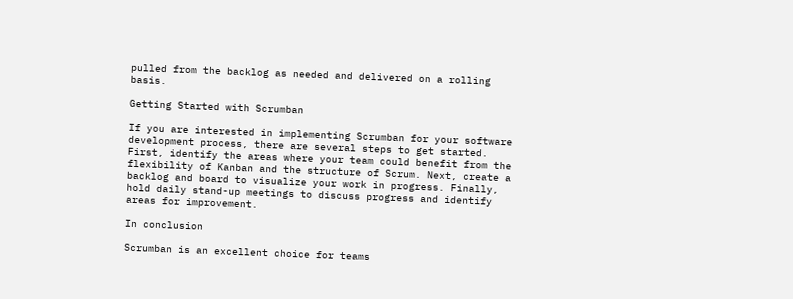pulled from the backlog as needed and delivered on a rolling basis.

Getting Started with Scrumban

If you are interested in implementing Scrumban for your software development process, there are several steps to get started. First, identify the areas where your team could benefit from the flexibility of Kanban and the structure of Scrum. Next, create a backlog and board to visualize your work in progress. Finally, hold daily stand-up meetings to discuss progress and identify areas for improvement.

In conclusion

Scrumban is an excellent choice for teams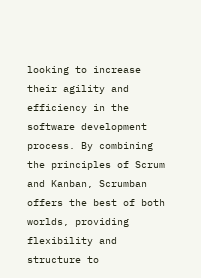looking to increase their agility and efficiency in the software development process. By combining the principles of Scrum and Kanban, Scrumban offers the best of both worlds, providing flexibility and structure to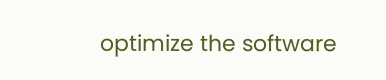optimize the software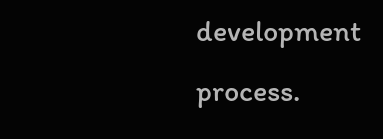development process.